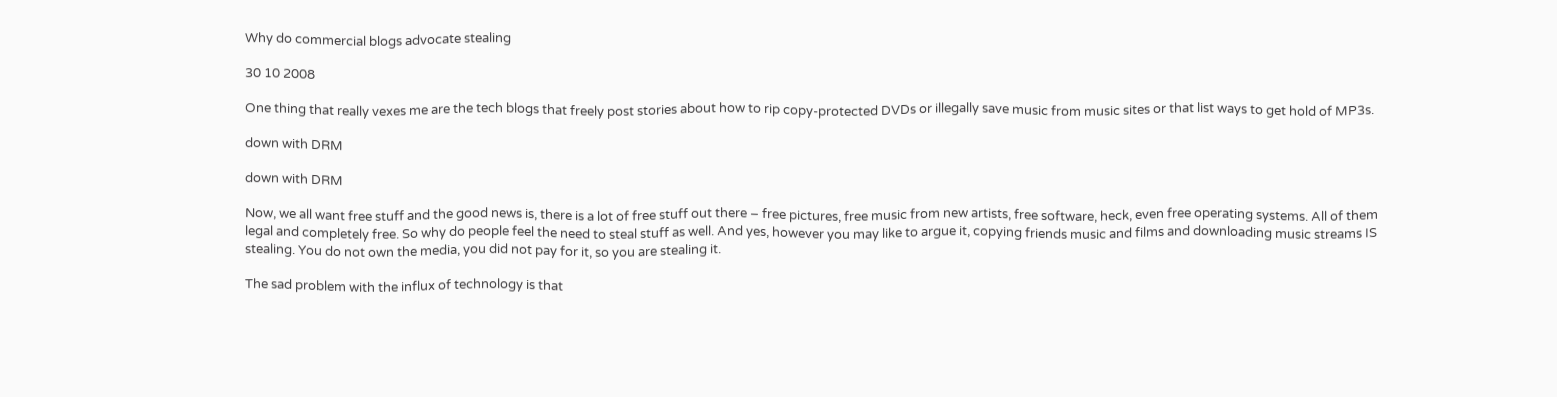Why do commercial blogs advocate stealing

30 10 2008

One thing that really vexes me are the tech blogs that freely post stories about how to rip copy-protected DVDs or illegally save music from music sites or that list ways to get hold of MP3s.

down with DRM

down with DRM

Now, we all want free stuff and the good news is, there is a lot of free stuff out there – free pictures, free music from new artists, free software, heck, even free operating systems. All of them legal and completely free. So why do people feel the need to steal stuff as well. And yes, however you may like to argue it, copying friends music and films and downloading music streams IS stealing. You do not own the media, you did not pay for it, so you are stealing it.

The sad problem with the influx of technology is that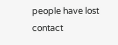people have lost contact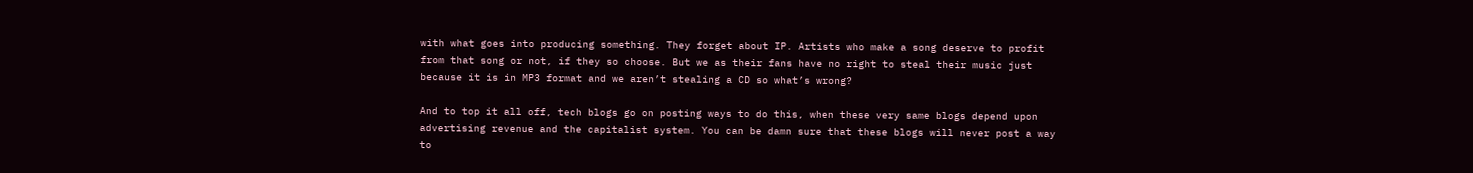with what goes into producing something. They forget about IP. Artists who make a song deserve to profit from that song or not, if they so choose. But we as their fans have no right to steal their music just because it is in MP3 format and we aren’t stealing a CD so what’s wrong?

And to top it all off, tech blogs go on posting ways to do this, when these very same blogs depend upon advertising revenue and the capitalist system. You can be damn sure that these blogs will never post a way to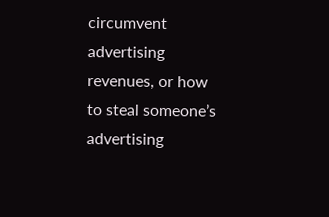circumvent advertising revenues, or how to steal someone’s advertising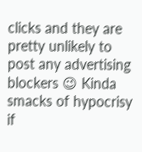clicks and they are pretty unlikely to post any advertising blockers 😉 Kinda smacks of hypocrisy if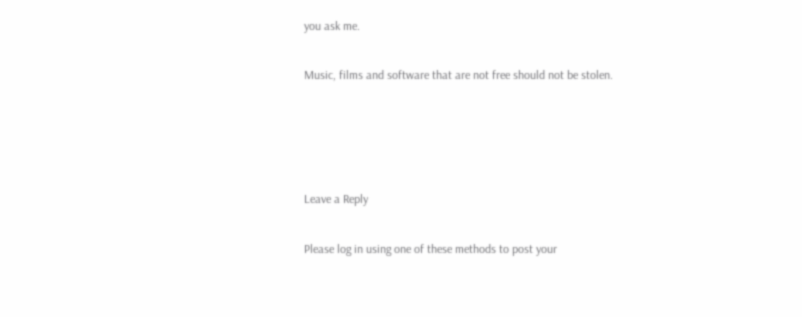you ask me.

Music, films and software that are not free should not be stolen.




Leave a Reply

Please log in using one of these methods to post your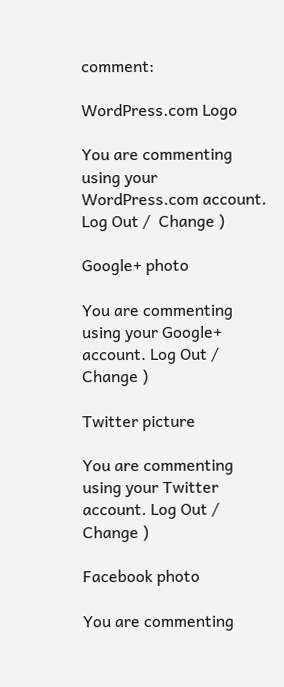comment:

WordPress.com Logo

You are commenting using your WordPress.com account. Log Out /  Change )

Google+ photo

You are commenting using your Google+ account. Log Out /  Change )

Twitter picture

You are commenting using your Twitter account. Log Out /  Change )

Facebook photo

You are commenting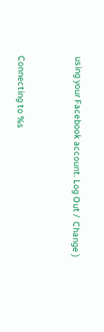using your Facebook account. Log Out /  Change )


Connecting to %s